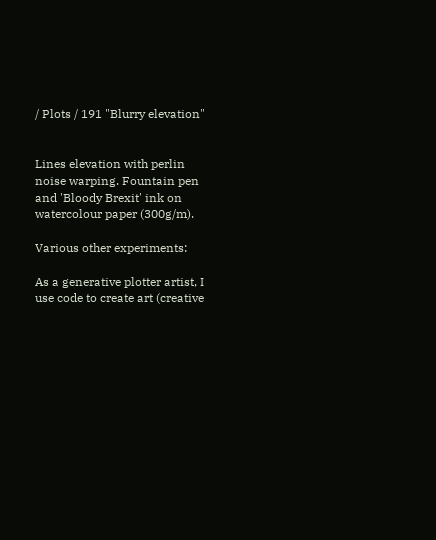/ Plots / 191 "Blurry elevation"


Lines elevation with perlin noise warping. Fountain pen and 'Bloody Brexit' ink on watercolour paper (300g/m).

Various other experiments:

As a generative plotter artist, I use code to create art (creative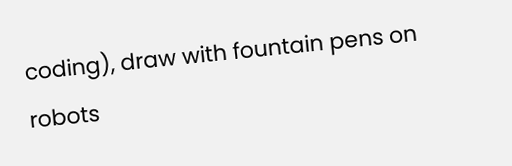coding), draw with fountain pens on robots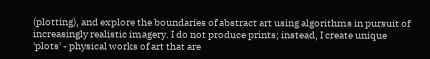(plotting), and explore the boundaries of abstract art using algorithms in pursuit of increasingly realistic imagery. I do not produce prints; instead, I create unique 'plots' - physical works of art that are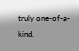truly one-of-a-kind.